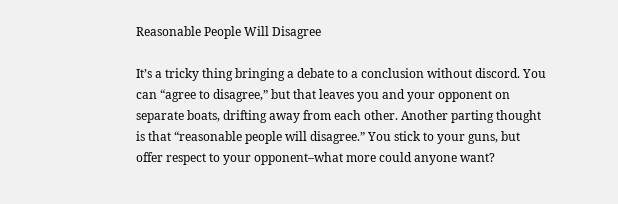Reasonable People Will Disagree

It’s a tricky thing bringing a debate to a conclusion without discord. You can “agree to disagree,” but that leaves you and your opponent on separate boats, drifting away from each other. Another parting thought is that “reasonable people will disagree.” You stick to your guns, but offer respect to your opponent–what more could anyone want?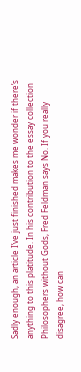Sadly enough, an article I’ve just finished makes me wonder if there’s anything to this platitude. In his contribution to the essay collection Philosophers without Gods, Fred Feldman says No. If you really disagree, how can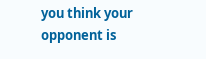you think your opponent is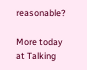reasonable?

More today at Talking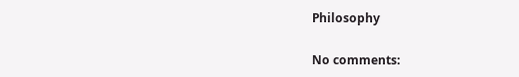Philosophy

No comments: